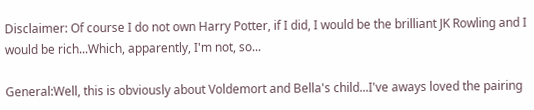Disclaimer: Of course I do not own Harry Potter, if I did, I would be the brilliant JK Rowling and I would be rich...Which, apparently, I'm not, so...

General:Well, this is obviously about Voldemort and Bella's child...I've aways loved the pairing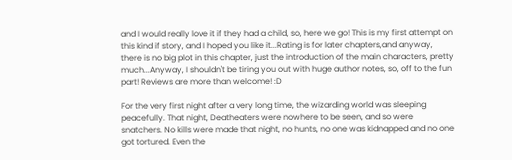and I would really love it if they had a child, so, here we go! This is my first attempt on this kind if story, and I hoped you like it...Rating is for later chapters,and anyway, there is no big plot in this chapter, just the introduction of the main characters, pretty much...Anyway, I shouldn't be tiring you out with huge author notes, so, off to the fun part! Reviews are more than welcome! :D

For the very first night after a very long time, the wizarding world was sleeping peacefully. That night, Deatheaters were nowhere to be seen, and so were snatchers. No kills were made that night, no hunts, no one was kidnapped and no one got tortured. Even the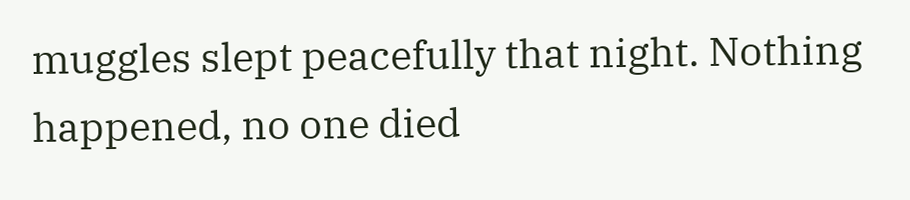muggles slept peacefully that night. Nothing happened, no one died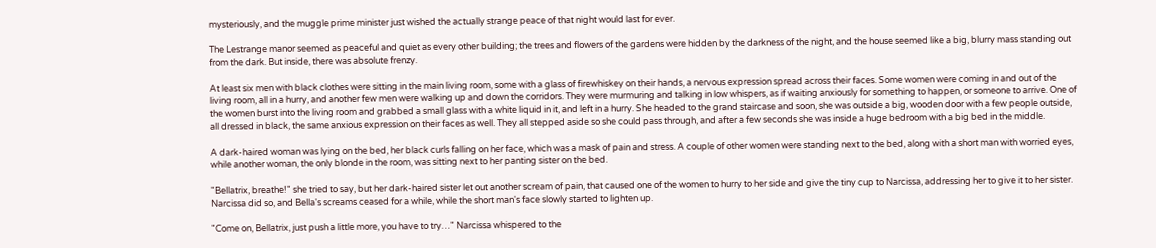mysteriously, and the muggle prime minister just wished the actually strange peace of that night would last for ever.

The Lestrange manor seemed as peaceful and quiet as every other building; the trees and flowers of the gardens were hidden by the darkness of the night, and the house seemed like a big, blurry mass standing out from the dark. But inside, there was absolute frenzy.

At least six men with black clothes were sitting in the main living room, some with a glass of firewhiskey on their hands, a nervous expression spread across their faces. Some women were coming in and out of the living room, all in a hurry, and another few men were walking up and down the corridors. They were murmuring and talking in low whispers, as if waiting anxiously for something to happen, or someone to arrive. One of the women burst into the living room and grabbed a small glass with a white liquid in it, and left in a hurry. She headed to the grand staircase and soon, she was outside a big, wooden door with a few people outside, all dressed in black, the same anxious expression on their faces as well. They all stepped aside so she could pass through, and after a few seconds she was inside a huge bedroom with a big bed in the middle.

A dark-haired woman was lying on the bed, her black curls falling on her face, which was a mask of pain and stress. A couple of other women were standing next to the bed, along with a short man with worried eyes, while another woman, the only blonde in the room, was sitting next to her panting sister on the bed.

"Bellatrix, breathe!" she tried to say, but her dark-haired sister let out another scream of pain, that caused one of the women to hurry to her side and give the tiny cup to Narcissa, addressing her to give it to her sister. Narcissa did so, and Bella's screams ceased for a while, while the short man's face slowly started to lighten up.

"Come on, Bellatrix, just push a little more, you have to try…" Narcissa whispered to the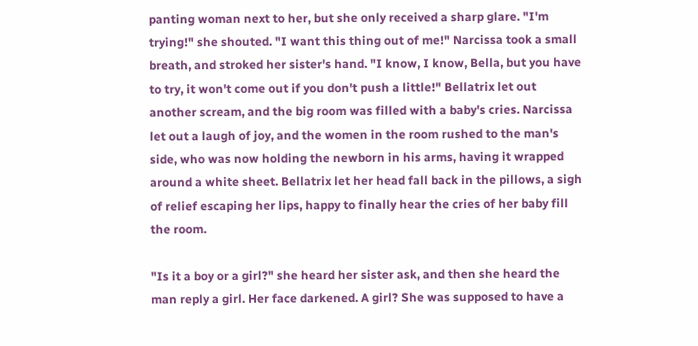panting woman next to her, but she only received a sharp glare. "I'm trying!" she shouted. "I want this thing out of me!" Narcissa took a small breath, and stroked her sister's hand. "I know, I know, Bella, but you have to try, it won't come out if you don't push a little!" Bellatrix let out another scream, and the big room was filled with a baby's cries. Narcissa let out a laugh of joy, and the women in the room rushed to the man's side, who was now holding the newborn in his arms, having it wrapped around a white sheet. Bellatrix let her head fall back in the pillows, a sigh of relief escaping her lips, happy to finally hear the cries of her baby fill the room.

"Is it a boy or a girl?" she heard her sister ask, and then she heard the man reply a girl. Her face darkened. A girl? She was supposed to have a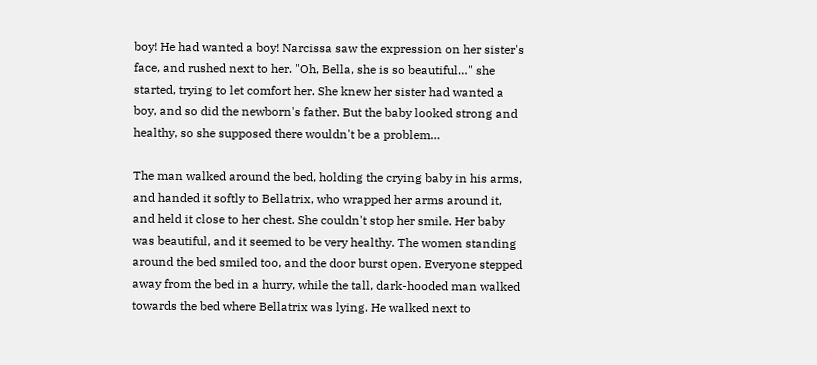boy! He had wanted a boy! Narcissa saw the expression on her sister's face, and rushed next to her. "Oh, Bella, she is so beautiful…" she started, trying to let comfort her. She knew her sister had wanted a boy, and so did the newborn's father. But the baby looked strong and healthy, so she supposed there wouldn't be a problem…

The man walked around the bed, holding the crying baby in his arms, and handed it softly to Bellatrix, who wrapped her arms around it, and held it close to her chest. She couldn't stop her smile. Her baby was beautiful, and it seemed to be very healthy. The women standing around the bed smiled too, and the door burst open. Everyone stepped away from the bed in a hurry, while the tall, dark-hooded man walked towards the bed where Bellatrix was lying. He walked next to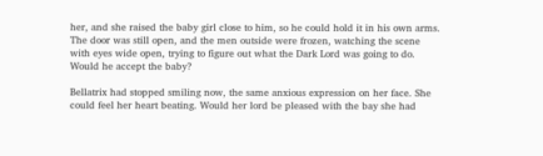her, and she raised the baby girl close to him, so he could hold it in his own arms. The door was still open, and the men outside were frozen, watching the scene with eyes wide open, trying to figure out what the Dark Lord was going to do. Would he accept the baby?

Bellatrix had stopped smiling now, the same anxious expression on her face. She could feel her heart beating. Would her lord be pleased with the bay she had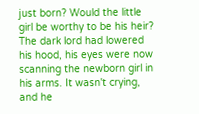just born? Would the little girl be worthy to be his heir? The dark lord had lowered his hood, his eyes were now scanning the newborn girl in his arms. It wasn't crying, and he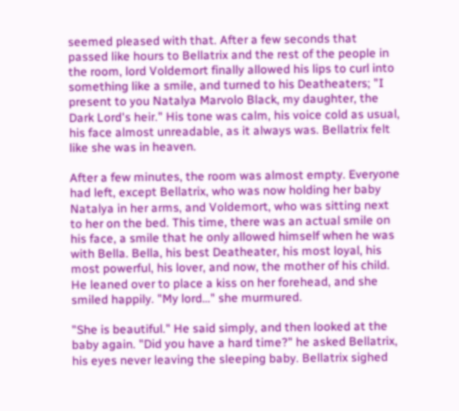seemed pleased with that. After a few seconds that passed like hours to Bellatrix and the rest of the people in the room, lord Voldemort finally allowed his lips to curl into something like a smile, and turned to his Deatheaters; "I present to you Natalya Marvolo Black, my daughter, the Dark Lord's heir." His tone was calm, his voice cold as usual, his face almost unreadable, as it always was. Bellatrix felt like she was in heaven.

After a few minutes, the room was almost empty. Everyone had left, except Bellatrix, who was now holding her baby Natalya in her arms, and Voldemort, who was sitting next to her on the bed. This time, there was an actual smile on his face, a smile that he only allowed himself when he was with Bella. Bella, his best Deatheater, his most loyal, his most powerful, his lover, and now, the mother of his child. He leaned over to place a kiss on her forehead, and she smiled happily. "My lord…" she murmured.

"She is beautiful." He said simply, and then looked at the baby again. "Did you have a hard time?" he asked Bellatrix, his eyes never leaving the sleeping baby. Bellatrix sighed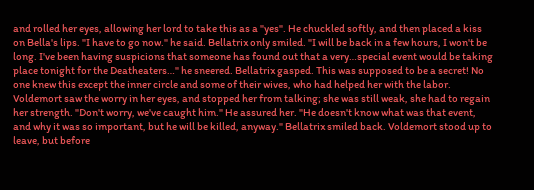and rolled her eyes, allowing her lord to take this as a "yes". He chuckled softly, and then placed a kiss on Bella's lips. "I have to go now." he said. Bellatrix only smiled. "I will be back in a few hours, I won't be long. I've been having suspicions that someone has found out that a very…special event would be taking place tonight for the Deatheaters…" he sneered. Bellatrix gasped. This was supposed to be a secret! No one knew this except the inner circle and some of their wives, who had helped her with the labor. Voldemort saw the worry in her eyes, and stopped her from talking; she was still weak, she had to regain her strength. "Don't worry, we've caught him." He assured her. "He doesn't know what was that event, and why it was so important, but he will be killed, anyway." Bellatrix smiled back. Voldemort stood up to leave, but before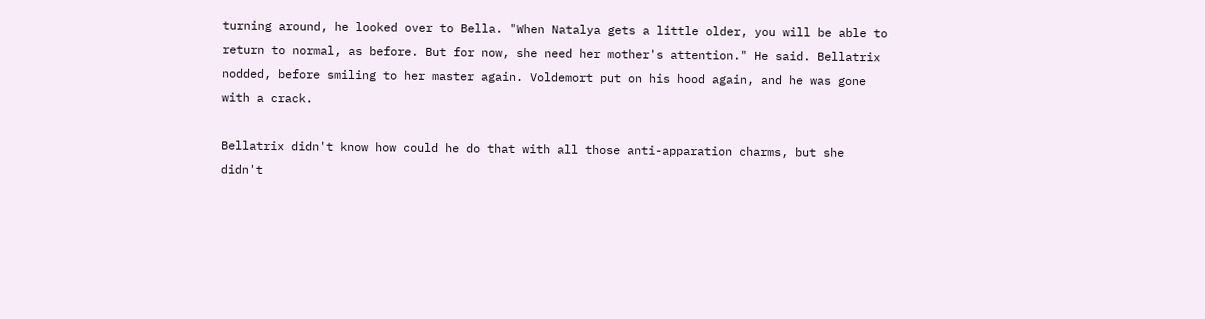turning around, he looked over to Bella. "When Natalya gets a little older, you will be able to return to normal, as before. But for now, she need her mother's attention." He said. Bellatrix nodded, before smiling to her master again. Voldemort put on his hood again, and he was gone with a crack.

Bellatrix didn't know how could he do that with all those anti-apparation charms, but she didn't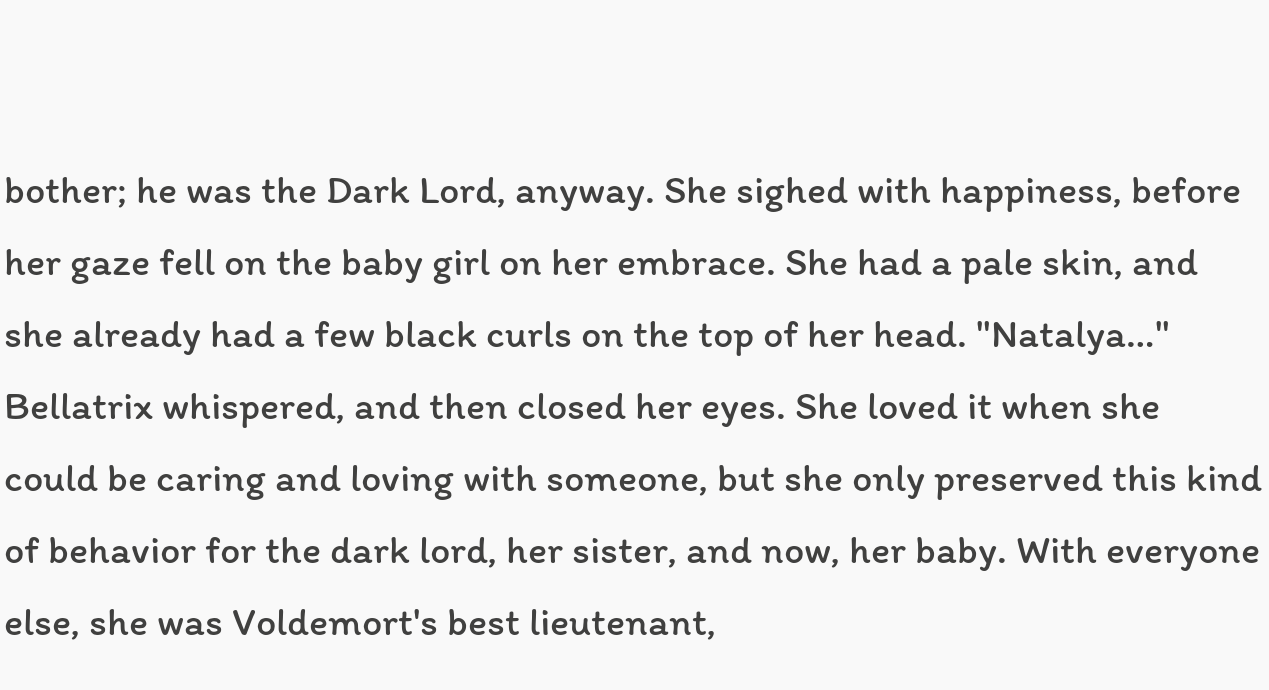bother; he was the Dark Lord, anyway. She sighed with happiness, before her gaze fell on the baby girl on her embrace. She had a pale skin, and she already had a few black curls on the top of her head. "Natalya…" Bellatrix whispered, and then closed her eyes. She loved it when she could be caring and loving with someone, but she only preserved this kind of behavior for the dark lord, her sister, and now, her baby. With everyone else, she was Voldemort's best lieutenant,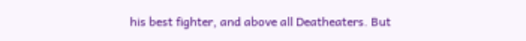his best fighter, and above all Deatheaters. But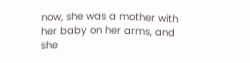now, she was a mother with her baby on her arms, and she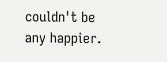couldn't be any happier.